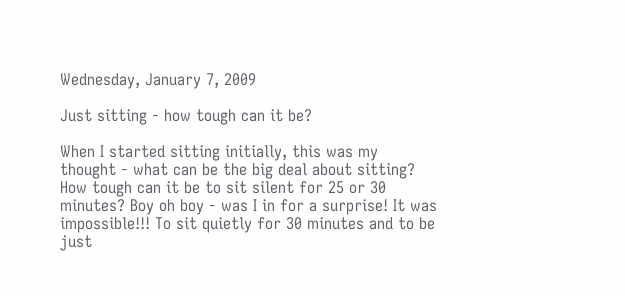Wednesday, January 7, 2009

Just sitting - how tough can it be?

When I started sitting initially, this was my thought - what can be the big deal about sitting? How tough can it be to sit silent for 25 or 30 minutes? Boy oh boy - was I in for a surprise! It was impossible!!! To sit quietly for 30 minutes and to be just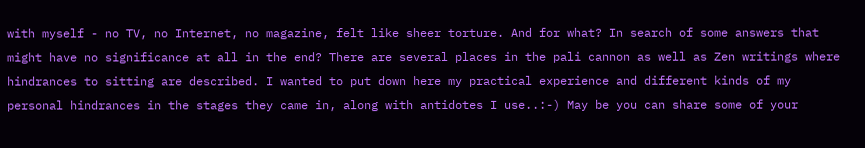with myself - no TV, no Internet, no magazine, felt like sheer torture. And for what? In search of some answers that might have no significance at all in the end? There are several places in the pali cannon as well as Zen writings where hindrances to sitting are described. I wanted to put down here my practical experience and different kinds of my personal hindrances in the stages they came in, along with antidotes I use..:-) May be you can share some of your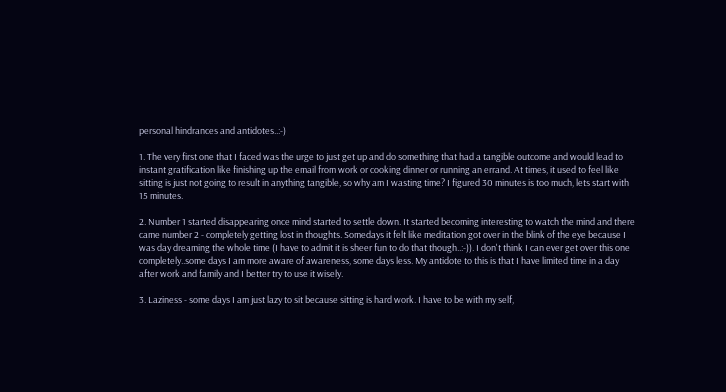personal hindrances and antidotes..:-)

1. The very first one that I faced was the urge to just get up and do something that had a tangible outcome and would lead to instant gratification like finishing up the email from work or cooking dinner or running an errand. At times, it used to feel like sitting is just not going to result in anything tangible, so why am I wasting time? I figured 30 minutes is too much, lets start with 15 minutes.

2. Number 1 started disappearing once mind started to settle down. It started becoming interesting to watch the mind and there came number 2 - completely getting lost in thoughts. Somedays it felt like meditation got over in the blink of the eye because I was day dreaming the whole time (I have to admit it is sheer fun to do that though..:-)). I don't think I can ever get over this one completely..some days I am more aware of awareness, some days less. My antidote to this is that I have limited time in a day after work and family and I better try to use it wisely.

3. Laziness - some days I am just lazy to sit because sitting is hard work. I have to be with my self,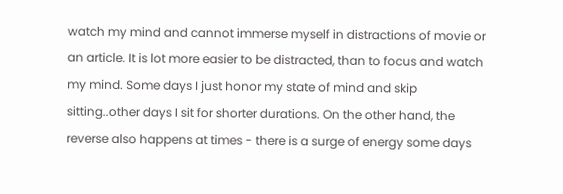watch my mind and cannot immerse myself in distractions of movie or an article. It is lot more easier to be distracted, than to focus and watch my mind. Some days I just honor my state of mind and skip sitting..other days I sit for shorter durations. On the other hand, the reverse also happens at times - there is a surge of energy some days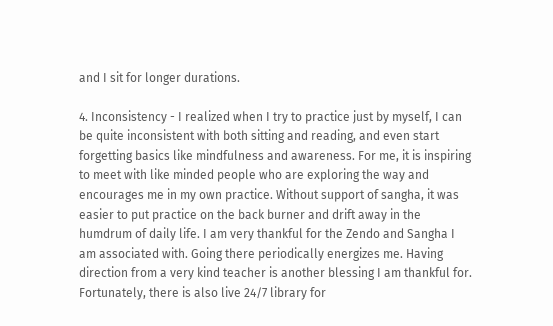and I sit for longer durations.

4. Inconsistency - I realized when I try to practice just by myself, I can be quite inconsistent with both sitting and reading, and even start forgetting basics like mindfulness and awareness. For me, it is inspiring to meet with like minded people who are exploring the way and encourages me in my own practice. Without support of sangha, it was easier to put practice on the back burner and drift away in the humdrum of daily life. I am very thankful for the Zendo and Sangha I am associated with. Going there periodically energizes me. Having direction from a very kind teacher is another blessing I am thankful for. Fortunately, there is also live 24/7 library for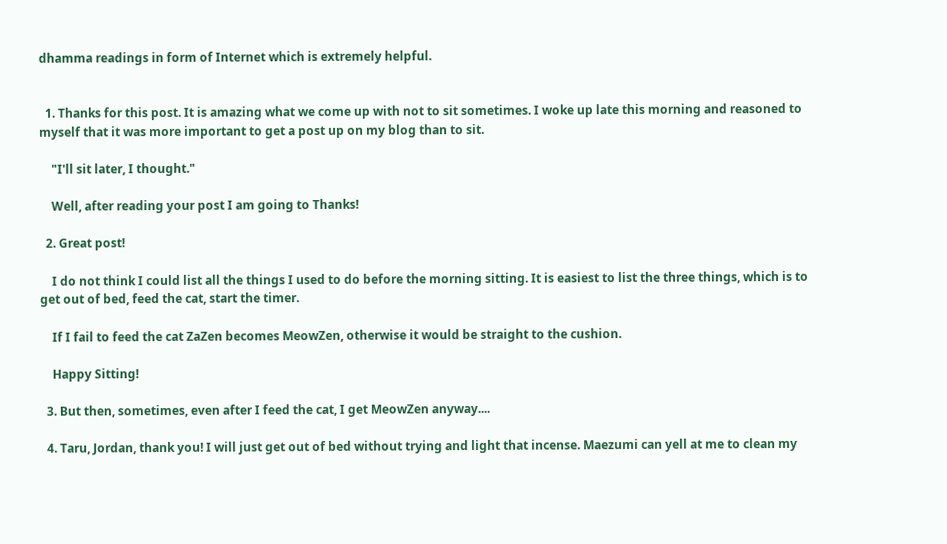dhamma readings in form of Internet which is extremely helpful.


  1. Thanks for this post. It is amazing what we come up with not to sit sometimes. I woke up late this morning and reasoned to myself that it was more important to get a post up on my blog than to sit.

    "I'll sit later, I thought."

    Well, after reading your post I am going to Thanks!

  2. Great post!

    I do not think I could list all the things I used to do before the morning sitting. It is easiest to list the three things, which is to get out of bed, feed the cat, start the timer.

    If I fail to feed the cat ZaZen becomes MeowZen, otherwise it would be straight to the cushion.

    Happy Sitting!

  3. But then, sometimes, even after I feed the cat, I get MeowZen anyway....

  4. Taru, Jordan, thank you! I will just get out of bed without trying and light that incense. Maezumi can yell at me to clean my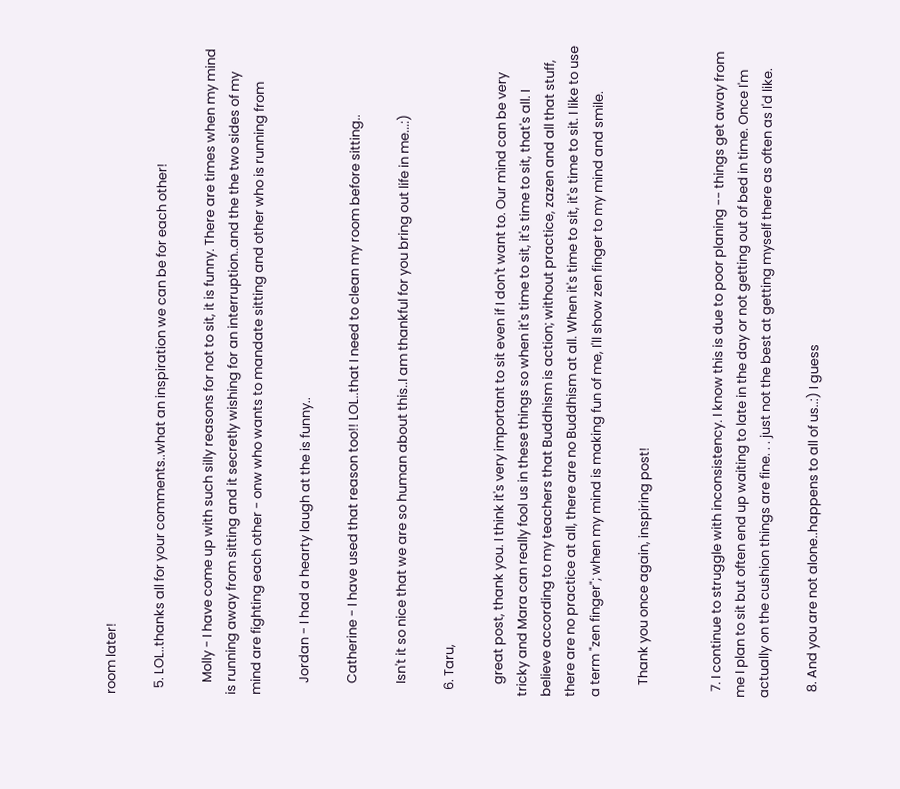room later!

  5. LOL..thanks all for your comments..what an inspiration we can be for each other!

    Molly - I have come up with such silly reasons for not to sit, it is funny. There are times when my mind is running away from sitting and it secretly wishing for an interruption..and the the two sides of my mind are fighting each other - onw who wants to mandate sitting and other who is running from

    Jordan - I had a hearty laugh at the is funny..

    Catherine - I have used that reason too!! LOL..that I need to clean my room before sitting..

    Isn't it so nice that we are so human about this..I am thankful for you bring out life in me...:)

  6. Taru,

    great post, thank you. I think it's very important to sit even if I don't want to. Our mind can be very tricky and Mara can really fool us in these things so when it's time to sit, it's time to sit, that's all. I believe according to my teachers that Buddhism is action; without practice, zazen and all that stuff, there are no practice at all, there are no Buddhism at all. When it's time to sit, it's time to sit. I like to use a term "zen finger"; when my mind is making fun of me, I'll show zen finger to my mind and smile.

    Thank you once again, inspiring post!


  7. I continue to struggle with inconsistency. I know this is due to poor planing -- things get away from me I plan to sit but often end up waiting to late in the day or not getting out of bed in time. Once I'm actually on the cushion things are fine. . . just not the best at getting myself there as often as I'd like.

  8. And you are not alone..happens to all of us..:) I guess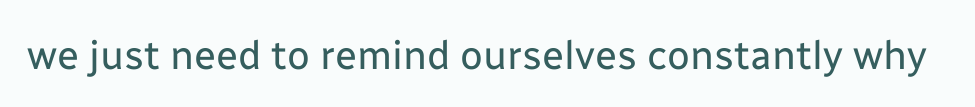we just need to remind ourselves constantly why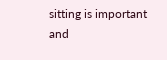sitting is important and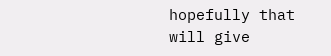hopefully that will give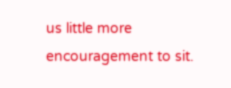us little more encouragement to sit.